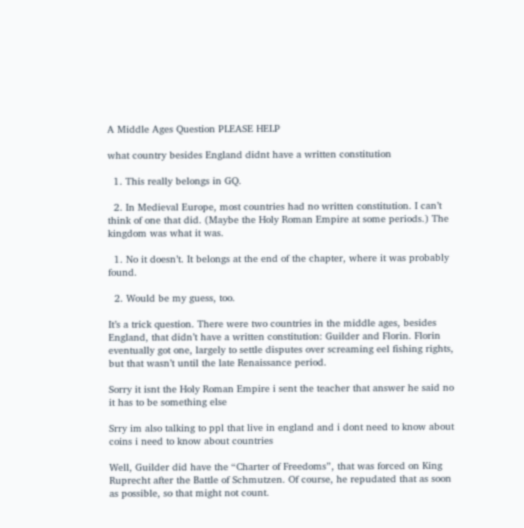A Middle Ages Question PLEASE HELP

what country besides England didnt have a written constitution

  1. This really belongs in GQ.

  2. In Medieval Europe, most countries had no written constitution. I can’t think of one that did. (Maybe the Holy Roman Empire at some periods.) The kingdom was what it was.

  1. No it doesn’t. It belongs at the end of the chapter, where it was probably found.

  2. Would be my guess, too.

It’s a trick question. There were two countries in the middle ages, besides England, that didn’t have a written constitution: Guilder and Florin. Florin eventually got one, largely to settle disputes over screaming eel fishing rights, but that wasn’t until the late Renaissance period.

Sorry it isnt the Holy Roman Empire i sent the teacher that answer he said no it has to be something else

Srry im also talking to ppl that live in england and i dont need to know about coins i need to know about countries

Well, Guilder did have the “Charter of Freedoms”, that was forced on King Ruprecht after the Battle of Schmutzen. Of course, he repudated that as soon as possible, so that might not count.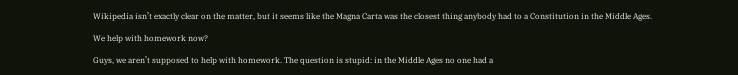Wikipedia isn’t exactly clear on the matter, but it seems like the Magna Carta was the closest thing anybody had to a Constitution in the Middle Ages.

We help with homework now?

Guys, we aren’t supposed to help with homework. The question is stupid: in the Middle Ages no one had a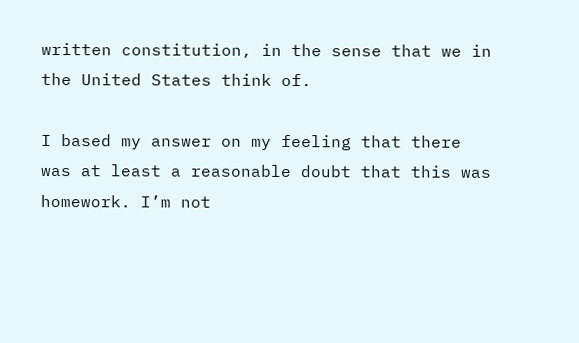written constitution, in the sense that we in the United States think of.

I based my answer on my feeling that there was at least a reasonable doubt that this was homework. I’m not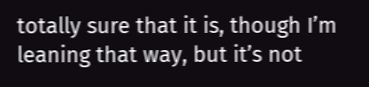totally sure that it is, though I’m leaning that way, but it’s not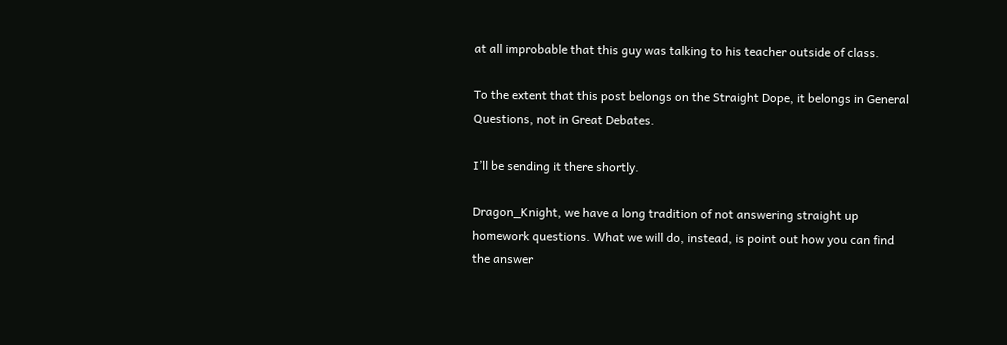at all improbable that this guy was talking to his teacher outside of class.

To the extent that this post belongs on the Straight Dope, it belongs in General Questions, not in Great Debates.

I’ll be sending it there shortly.

Dragon_Knight, we have a long tradition of not answering straight up homework questions. What we will do, instead, is point out how you can find the answer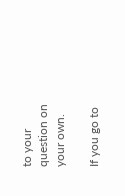to your question on your own.

If you go to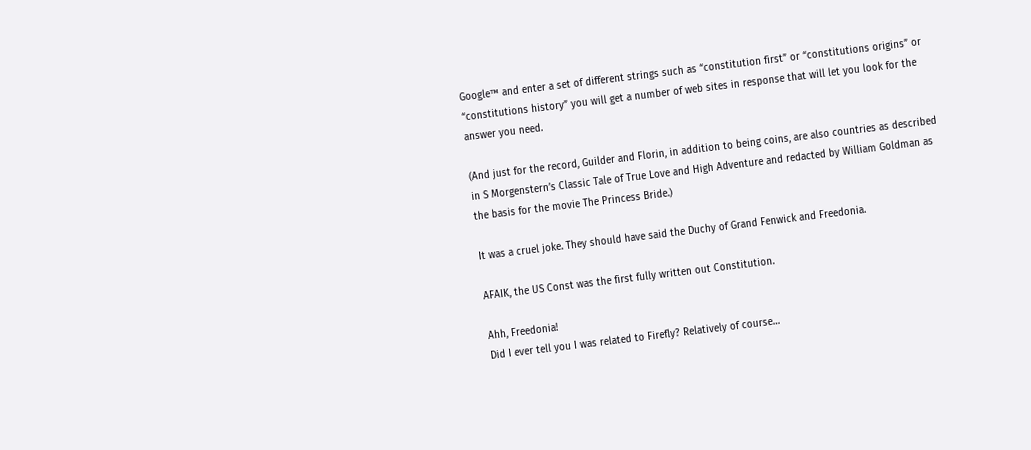Google™ and enter a set of different strings such as “constitution first” or “constitutions origins” or “constitutions history” you will get a number of web sites in response that will let you look for the answer you need.

(And just for the record, Guilder and Florin, in addition to being coins, are also countries as described in S Morgenstern’s Classic Tale of True Love and High Adventure and redacted by William Goldman as the basis for the movie The Princess Bride.)

It was a cruel joke. They should have said the Duchy of Grand Fenwick and Freedonia.

AFAIK, the US Const was the first fully written out Constitution.

Ahh, Freedonia!
Did I ever tell you I was related to Firefly? Relatively of course…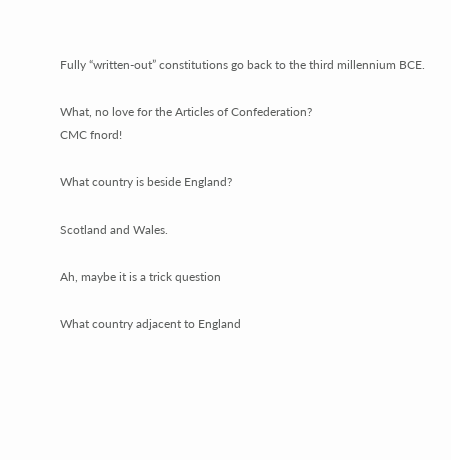Fully “written-out” constitutions go back to the third millennium BCE.

What, no love for the Articles of Confederation?
CMC fnord!

What country is beside England?

Scotland and Wales.

Ah, maybe it is a trick question

What country adjacent to England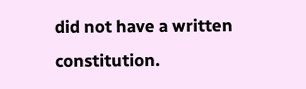did not have a written constitution.